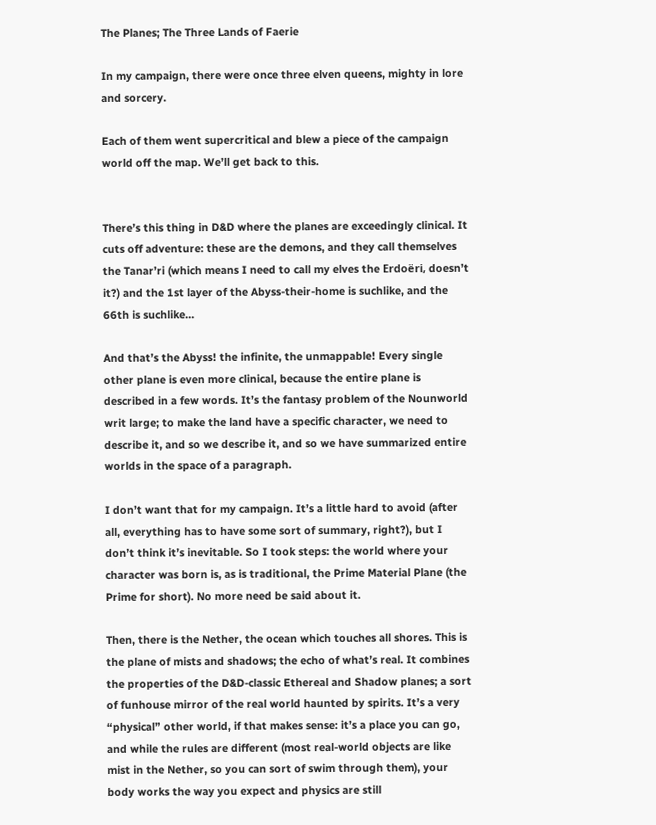The Planes; The Three Lands of Faerie

In my campaign, there were once three elven queens, mighty in lore and sorcery.

Each of them went supercritical and blew a piece of the campaign world off the map. We’ll get back to this.


There’s this thing in D&D where the planes are exceedingly clinical. It cuts off adventure: these are the demons, and they call themselves the Tanar’ri (which means I need to call my elves the Erdoëri, doesn’t it?) and the 1st layer of the Abyss-their-home is suchlike, and the 66th is suchlike…

And that’s the Abyss! the infinite, the unmappable! Every single other plane is even more clinical, because the entire plane is described in a few words. It’s the fantasy problem of the Nounworld writ large; to make the land have a specific character, we need to describe it, and so we describe it, and so we have summarized entire worlds in the space of a paragraph.

I don’t want that for my campaign. It’s a little hard to avoid (after all, everything has to have some sort of summary, right?), but I don’t think it’s inevitable. So I took steps: the world where your character was born is, as is traditional, the Prime Material Plane (the Prime for short). No more need be said about it.

Then, there is the Nether, the ocean which touches all shores. This is the plane of mists and shadows; the echo of what’s real. It combines the properties of the D&D-classic Ethereal and Shadow planes; a sort of funhouse mirror of the real world haunted by spirits. It’s a very “physical” other world, if that makes sense: it’s a place you can go, and while the rules are different (most real-world objects are like mist in the Nether, so you can sort of swim through them), your body works the way you expect and physics are still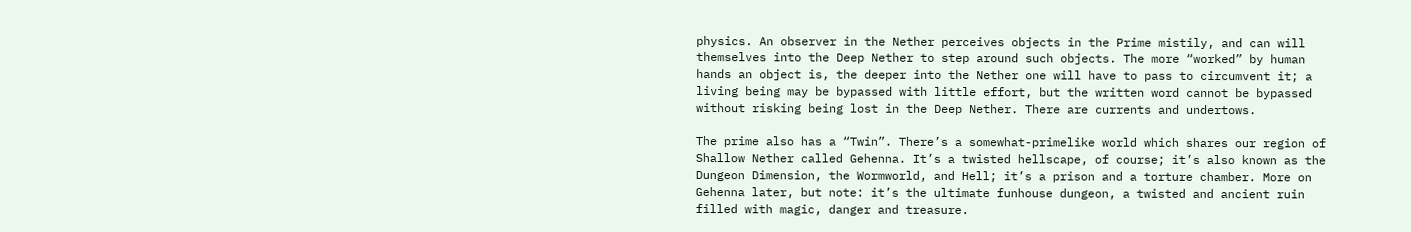physics. An observer in the Nether perceives objects in the Prime mistily, and can will themselves into the Deep Nether to step around such objects. The more “worked” by human hands an object is, the deeper into the Nether one will have to pass to circumvent it; a living being may be bypassed with little effort, but the written word cannot be bypassed without risking being lost in the Deep Nether. There are currents and undertows.

The prime also has a “Twin”. There’s a somewhat-primelike world which shares our region of Shallow Nether called Gehenna. It’s a twisted hellscape, of course; it’s also known as the Dungeon Dimension, the Wormworld, and Hell; it’s a prison and a torture chamber. More on Gehenna later, but note: it’s the ultimate funhouse dungeon, a twisted and ancient ruin filled with magic, danger and treasure.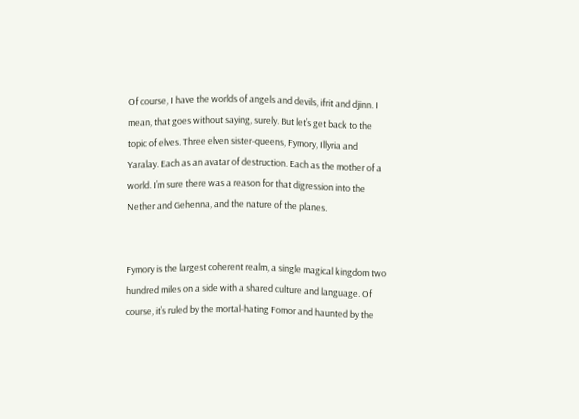Of course, I have the worlds of angels and devils, ifrit and djinn. I mean, that goes without saying, surely. But let’s get back to the topic of elves. Three elven sister-queens, Fymory, Illyria and Yaralay. Each as an avatar of destruction. Each as the mother of a world. I’m sure there was a reason for that digression into the Nether and Gehenna, and the nature of the planes.


Fymory is the largest coherent realm, a single magical kingdom two hundred miles on a side with a shared culture and language. Of course, it’s ruled by the mortal-hating Fomor and haunted by the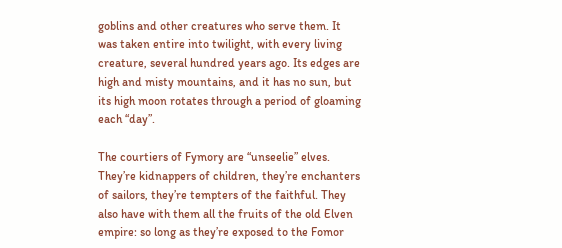goblins and other creatures who serve them. It was taken entire into twilight, with every living creature, several hundred years ago. Its edges are high and misty mountains, and it has no sun, but its high moon rotates through a period of gloaming each “day”.

The courtiers of Fymory are “unseelie” elves. They’re kidnappers of children, they’re enchanters of sailors, they’re tempters of the faithful. They also have with them all the fruits of the old Elven empire: so long as they’re exposed to the Fomor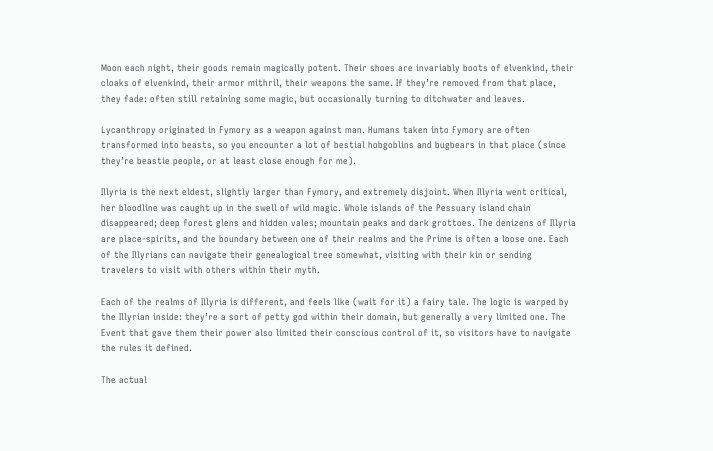Moon each night, their goods remain magically potent. Their shoes are invariably boots of elvenkind, their cloaks of elvenkind, their armor mithril, their weapons the same. If they’re removed from that place, they fade: often still retaining some magic, but occasionally turning to ditchwater and leaves.

Lycanthropy originated in Fymory as a weapon against man. Humans taken into Fymory are often transformed into beasts, so you encounter a lot of bestial hobgoblins and bugbears in that place (since they’re beastie people, or at least close enough for me).

Illyria is the next eldest, slightly larger than Fymory, and extremely disjoint. When Illyria went critical, her bloodline was caught up in the swell of wild magic. Whole islands of the Pessuary island chain disappeared; deep forest glens and hidden vales; mountain peaks and dark grottoes. The denizens of Illyria are place-spirits, and the boundary between one of their realms and the Prime is often a loose one. Each of the Illyrians can navigate their genealogical tree somewhat, visiting with their kin or sending travelers to visit with others within their myth.

Each of the realms of Illyria is different, and feels like (wait for it) a fairy tale. The logic is warped by the Illyrian inside: they’re a sort of petty god within their domain, but generally a very limited one. The Event that gave them their power also limited their conscious control of it, so visitors have to navigate the rules it defined.

The actual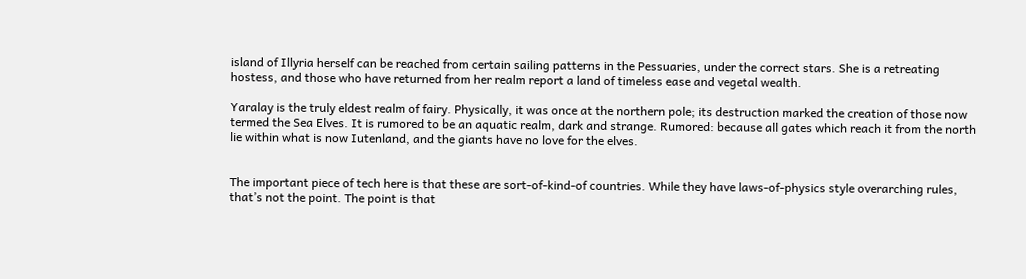island of Illyria herself can be reached from certain sailing patterns in the Pessuaries, under the correct stars. She is a retreating hostess, and those who have returned from her realm report a land of timeless ease and vegetal wealth.

Yaralay is the truly eldest realm of fairy. Physically, it was once at the northern pole; its destruction marked the creation of those now termed the Sea Elves. It is rumored to be an aquatic realm, dark and strange. Rumored: because all gates which reach it from the north lie within what is now Iutenland, and the giants have no love for the elves.


The important piece of tech here is that these are sort-of-kind-of countries. While they have laws-of-physics style overarching rules, that’s not the point. The point is that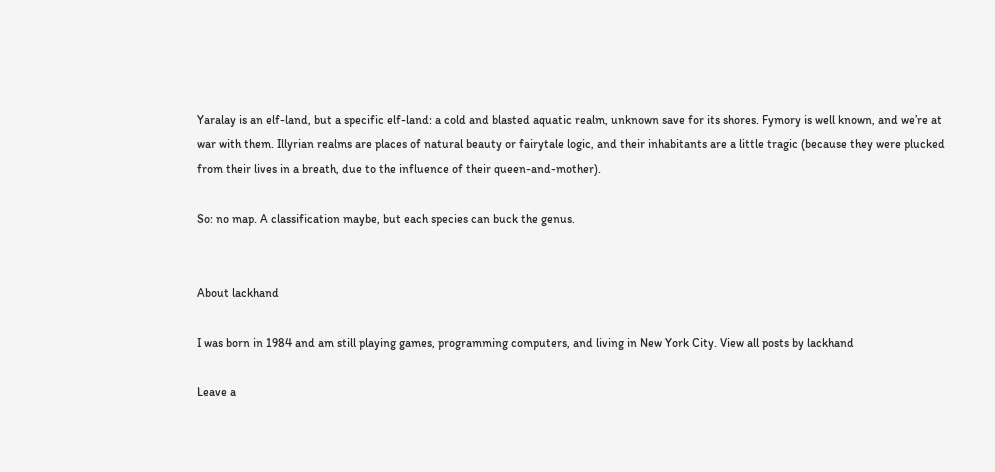Yaralay is an elf-land, but a specific elf-land: a cold and blasted aquatic realm, unknown save for its shores. Fymory is well known, and we’re at war with them. Illyrian realms are places of natural beauty or fairytale logic, and their inhabitants are a little tragic (because they were plucked from their lives in a breath, due to the influence of their queen-and-mother).

So: no map. A classification maybe, but each species can buck the genus.


About lackhand

I was born in 1984 and am still playing games, programming computers, and living in New York City. View all posts by lackhand

Leave a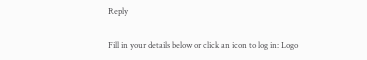Reply

Fill in your details below or click an icon to log in: Logo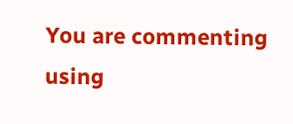You are commenting using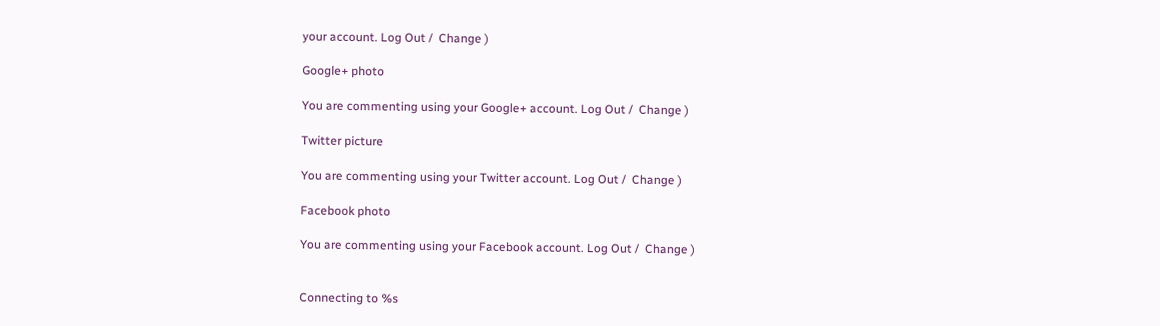your account. Log Out /  Change )

Google+ photo

You are commenting using your Google+ account. Log Out /  Change )

Twitter picture

You are commenting using your Twitter account. Log Out /  Change )

Facebook photo

You are commenting using your Facebook account. Log Out /  Change )


Connecting to %s